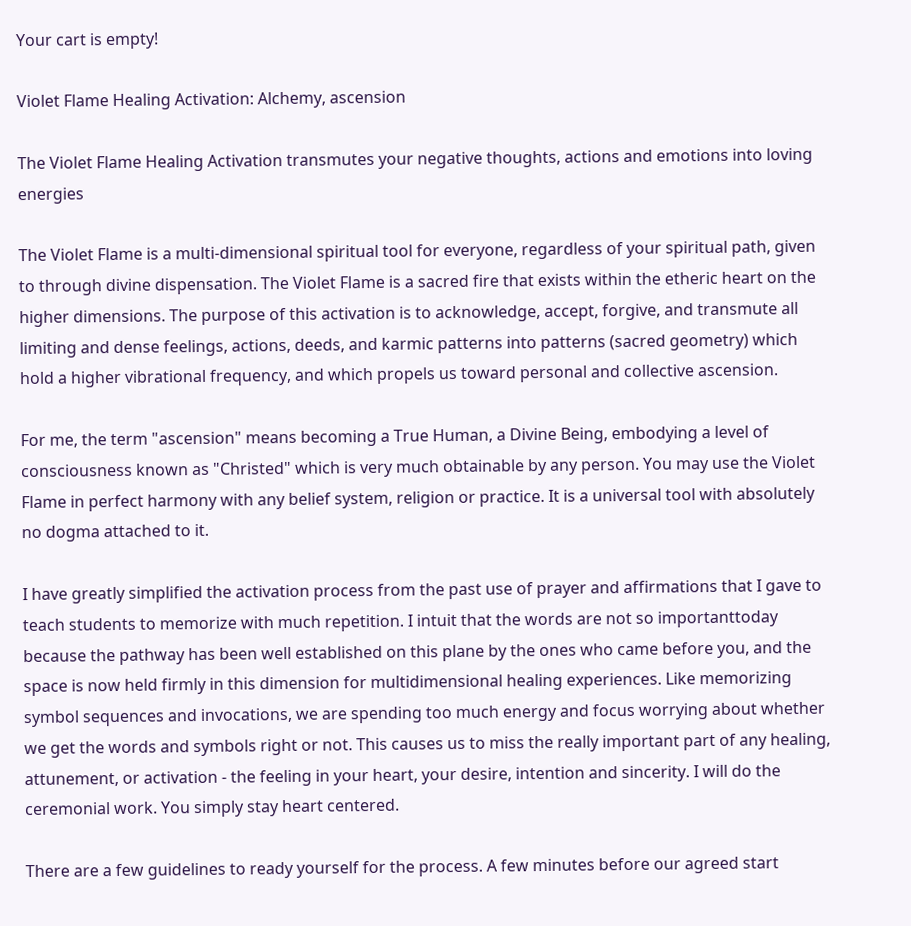Your cart is empty!

Violet Flame Healing Activation: Alchemy, ascension

The Violet Flame Healing Activation transmutes your negative thoughts, actions and emotions into loving energies

The Violet Flame is a multi-dimensional spiritual tool for everyone, regardless of your spiritual path, given to through divine dispensation. The Violet Flame is a sacred fire that exists within the etheric heart on the higher dimensions. The purpose of this activation is to acknowledge, accept, forgive, and transmute all limiting and dense feelings, actions, deeds, and karmic patterns into patterns (sacred geometry) which hold a higher vibrational frequency, and which propels us toward personal and collective ascension.

For me, the term "ascension" means becoming a True Human, a Divine Being, embodying a level of consciousness known as "Christed" which is very much obtainable by any person. You may use the Violet Flame in perfect harmony with any belief system, religion or practice. It is a universal tool with absolutely no dogma attached to it.

I have greatly simplified the activation process from the past use of prayer and affirmations that I gave to teach students to memorize with much repetition. I intuit that the words are not so importanttoday because the pathway has been well established on this plane by the ones who came before you, and the space is now held firmly in this dimension for multidimensional healing experiences. Like memorizing symbol sequences and invocations, we are spending too much energy and focus worrying about whether we get the words and symbols right or not. This causes us to miss the really important part of any healing, attunement, or activation - the feeling in your heart, your desire, intention and sincerity. I will do the ceremonial work. You simply stay heart centered.

There are a few guidelines to ready yourself for the process. A few minutes before our agreed start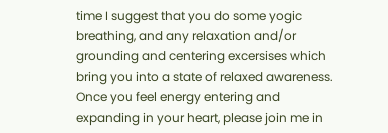time I suggest that you do some yogic breathing, and any relaxation and/or grounding and centering excersises which bring you into a state of relaxed awareness. Once you feel energy entering and expanding in your heart, please join me in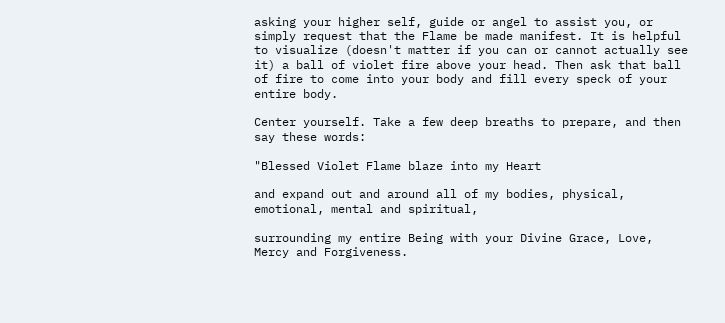asking your higher self, guide or angel to assist you, or simply request that the Flame be made manifest. It is helpful to visualize (doesn't matter if you can or cannot actually see it) a ball of violet fire above your head. Then ask that ball of fire to come into your body and fill every speck of your entire body.

Center yourself. Take a few deep breaths to prepare, and then say these words:

"Blessed Violet Flame blaze into my Heart

and expand out and around all of my bodies, physical, emotional, mental and spiritual,

surrounding my entire Being with your Divine Grace, Love, Mercy and Forgiveness.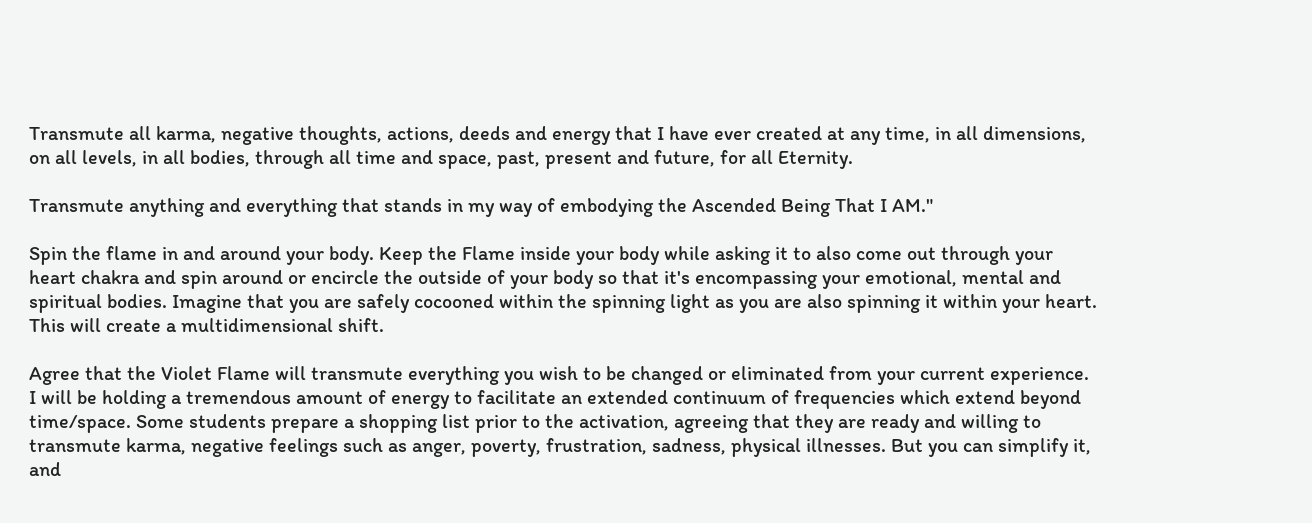Transmute all karma, negative thoughts, actions, deeds and energy that I have ever created at any time, in all dimensions, on all levels, in all bodies, through all time and space, past, present and future, for all Eternity.

Transmute anything and everything that stands in my way of embodying the Ascended Being That I AM."

Spin the flame in and around your body. Keep the Flame inside your body while asking it to also come out through your heart chakra and spin around or encircle the outside of your body so that it's encompassing your emotional, mental and spiritual bodies. Imagine that you are safely cocooned within the spinning light as you are also spinning it within your heart. This will create a multidimensional shift.

Agree that the Violet Flame will transmute everything you wish to be changed or eliminated from your current experience. I will be holding a tremendous amount of energy to facilitate an extended continuum of frequencies which extend beyond time/space. Some students prepare a shopping list prior to the activation, agreeing that they are ready and willing to transmute karma, negative feelings such as anger, poverty, frustration, sadness, physical illnesses. But you can simplify it, and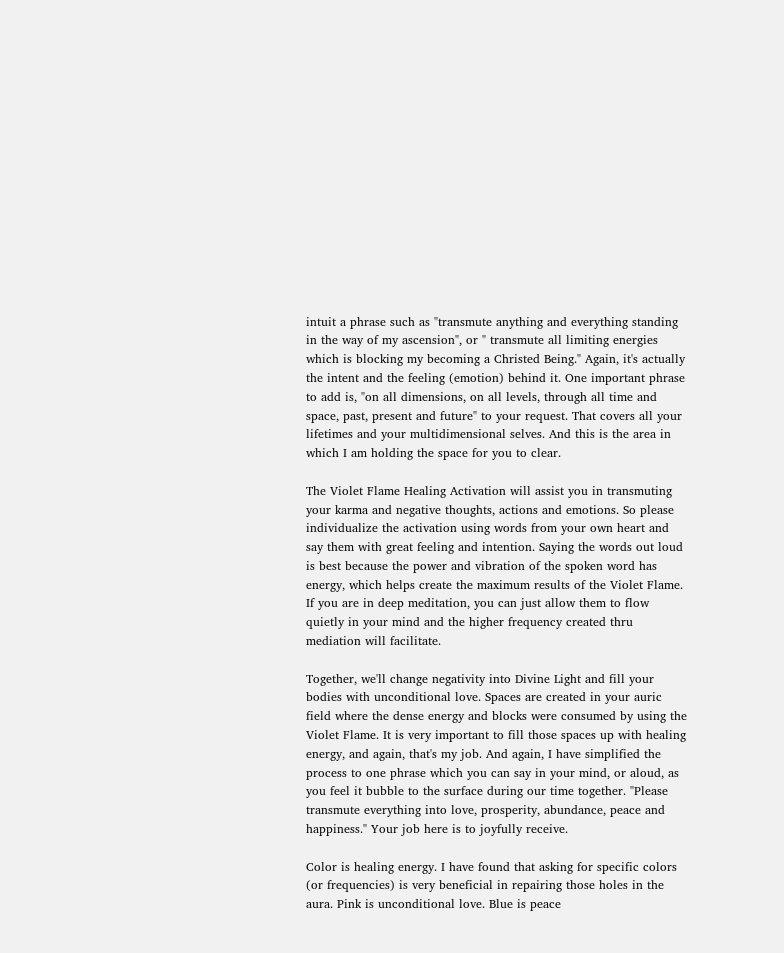intuit a phrase such as "transmute anything and everything standing in the way of my ascension", or " transmute all limiting energies which is blocking my becoming a Christed Being." Again, it's actually the intent and the feeling (emotion) behind it. One important phrase to add is, "on all dimensions, on all levels, through all time and space, past, present and future" to your request. That covers all your lifetimes and your multidimensional selves. And this is the area in which I am holding the space for you to clear.

The Violet Flame Healing Activation will assist you in transmuting your karma and negative thoughts, actions and emotions. So please individualize the activation using words from your own heart and say them with great feeling and intention. Saying the words out loud is best because the power and vibration of the spoken word has energy, which helps create the maximum results of the Violet Flame. If you are in deep meditation, you can just allow them to flow quietly in your mind and the higher frequency created thru mediation will facilitate.

Together, we'll change negativity into Divine Light and fill your bodies with unconditional love. Spaces are created in your auric field where the dense energy and blocks were consumed by using the Violet Flame. It is very important to fill those spaces up with healing energy, and again, that's my job. And again, I have simplified the process to one phrase which you can say in your mind, or aloud, as you feel it bubble to the surface during our time together. "Please transmute everything into love, prosperity, abundance, peace and happiness." Your job here is to joyfully receive.

Color is healing energy. I have found that asking for specific colors (or frequencies) is very beneficial in repairing those holes in the aura. Pink is unconditional love. Blue is peace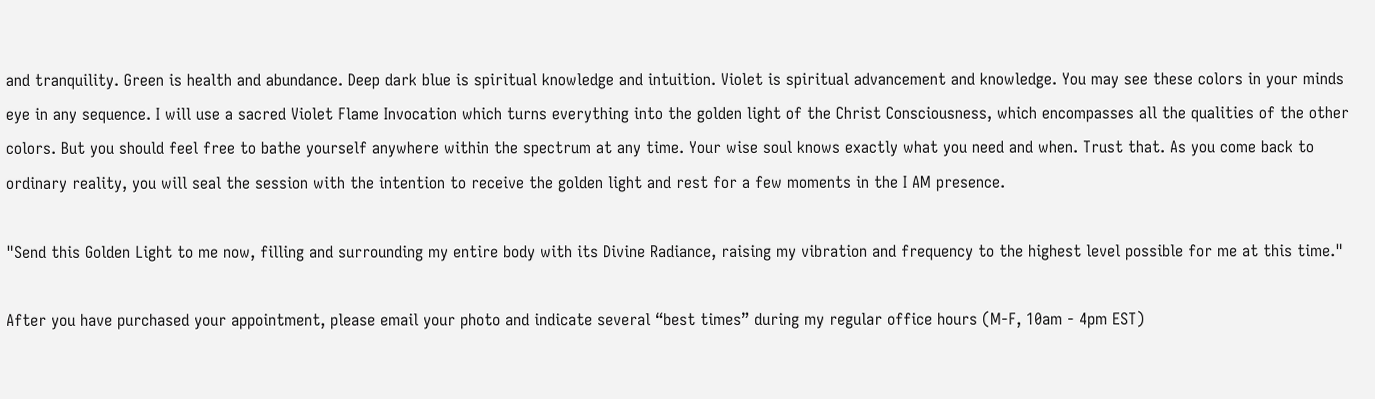and tranquility. Green is health and abundance. Deep dark blue is spiritual knowledge and intuition. Violet is spiritual advancement and knowledge. You may see these colors in your minds eye in any sequence. I will use a sacred Violet Flame Invocation which turns everything into the golden light of the Christ Consciousness, which encompasses all the qualities of the other colors. But you should feel free to bathe yourself anywhere within the spectrum at any time. Your wise soul knows exactly what you need and when. Trust that. As you come back to ordinary reality, you will seal the session with the intention to receive the golden light and rest for a few moments in the I AM presence.

"Send this Golden Light to me now, filling and surrounding my entire body with its Divine Radiance, raising my vibration and frequency to the highest level possible for me at this time."

After you have purchased your appointment, please email your photo and indicate several “best times” during my regular office hours (M-F, 10am - 4pm EST)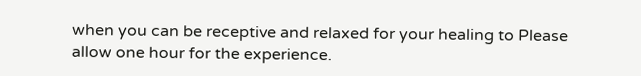when you can be receptive and relaxed for your healing to Please allow one hour for the experience.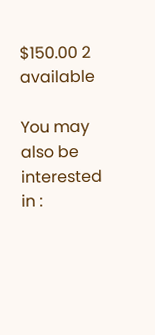$150.00 2 available

You may also be interested in :